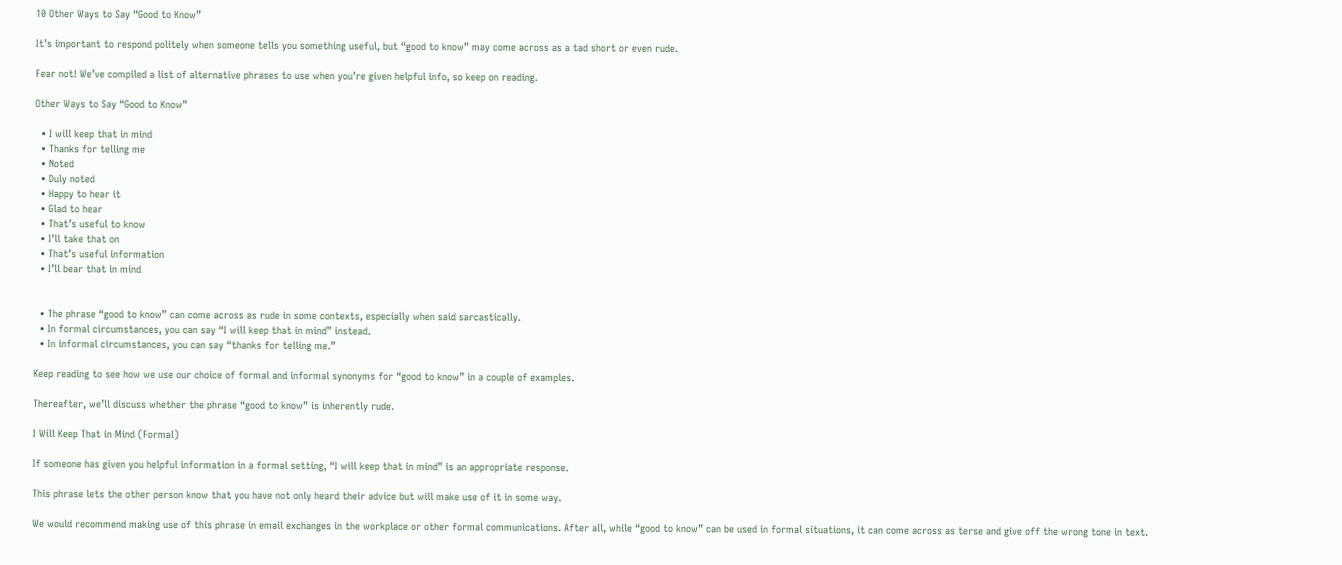10 Other Ways to Say “Good to Know”

It’s important to respond politely when someone tells you something useful, but “good to know” may come across as a tad short or even rude.

Fear not! We’ve compiled a list of alternative phrases to use when you’re given helpful info, so keep on reading.

Other Ways to Say “Good to Know”

  • I will keep that in mind
  • Thanks for telling me
  • Noted
  • Duly noted
  • Happy to hear it
  • Glad to hear
  • That’s useful to know
  • I’ll take that on
  • That’s useful information
  • I’ll bear that in mind


  • The phrase “good to know” can come across as rude in some contexts, especially when said sarcastically.
  • In formal circumstances, you can say “I will keep that in mind” instead.
  • In informal circumstances, you can say “thanks for telling me.”

Keep reading to see how we use our choice of formal and informal synonyms for “good to know” in a couple of examples.

Thereafter, we’ll discuss whether the phrase “good to know” is inherently rude.

I Will Keep That in Mind (Formal)

If someone has given you helpful information in a formal setting, “I will keep that in mind” is an appropriate response.

This phrase lets the other person know that you have not only heard their advice but will make use of it in some way.

We would recommend making use of this phrase in email exchanges in the workplace or other formal communications. After all, while “good to know” can be used in formal situations, it can come across as terse and give off the wrong tone in text.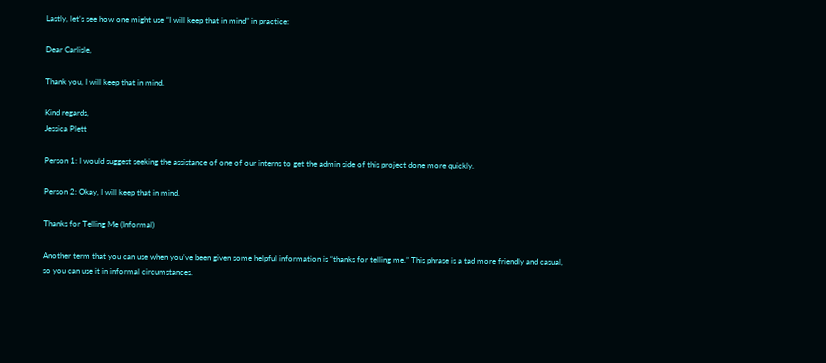Lastly, let’s see how one might use “I will keep that in mind” in practice:

Dear Carlisle,

Thank you, I will keep that in mind.

Kind regards,
Jessica Plett

Person 1: I would suggest seeking the assistance of one of our interns to get the admin side of this project done more quickly.

Person 2: Okay, I will keep that in mind.

Thanks for Telling Me (Informal)

Another term that you can use when you’ve been given some helpful information is “thanks for telling me.” This phrase is a tad more friendly and casual, so you can use it in informal circumstances.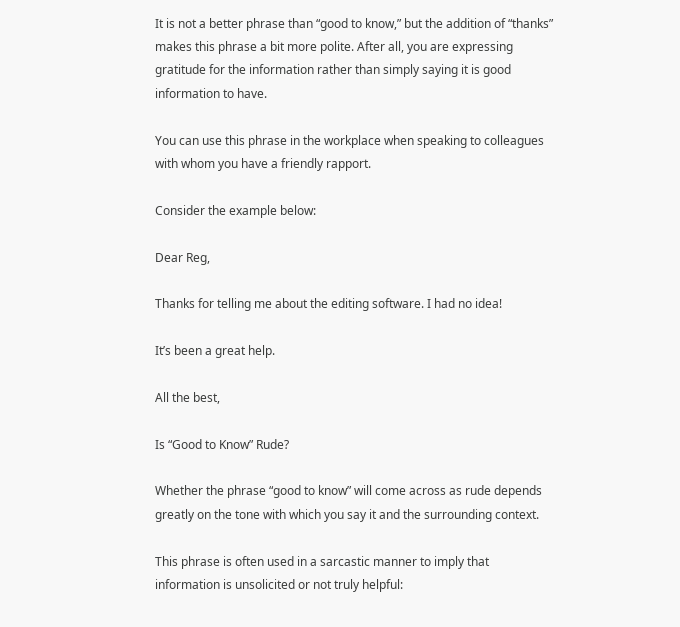It is not a better phrase than “good to know,” but the addition of “thanks” makes this phrase a bit more polite. After all, you are expressing gratitude for the information rather than simply saying it is good information to have.

You can use this phrase in the workplace when speaking to colleagues with whom you have a friendly rapport.

Consider the example below:

Dear Reg,

Thanks for telling me about the editing software. I had no idea!

It’s been a great help.

All the best,

Is “Good to Know” Rude?

Whether the phrase “good to know” will come across as rude depends greatly on the tone with which you say it and the surrounding context.

This phrase is often used in a sarcastic manner to imply that information is unsolicited or not truly helpful: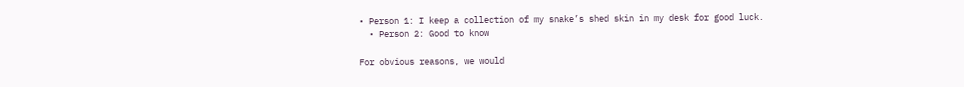• Person 1: I keep a collection of my snake’s shed skin in my desk for good luck.
  • Person 2: Good to know

For obvious reasons, we would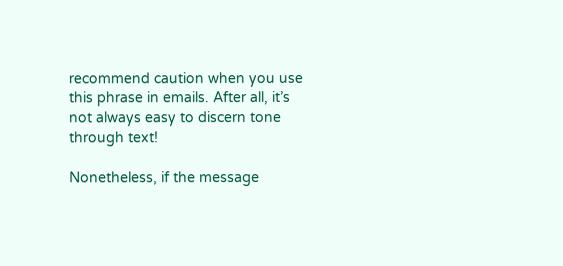recommend caution when you use this phrase in emails. After all, it’s not always easy to discern tone through text!

Nonetheless, if the message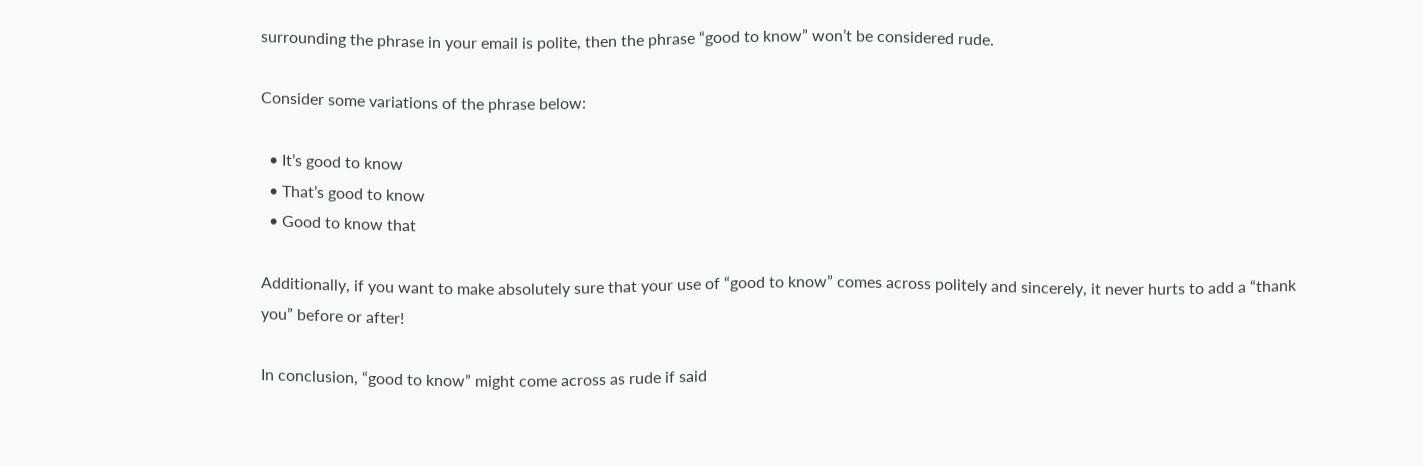surrounding the phrase in your email is polite, then the phrase “good to know” won’t be considered rude.

Consider some variations of the phrase below:

  • It’s good to know
  • That’s good to know
  • Good to know that

Additionally, if you want to make absolutely sure that your use of “good to know” comes across politely and sincerely, it never hurts to add a “thank you” before or after!

In conclusion, “good to know” might come across as rude if said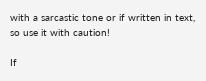with a sarcastic tone or if written in text, so use it with caution!

If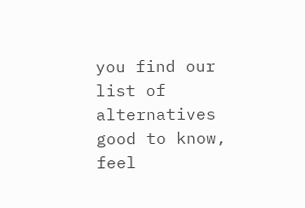you find our list of alternatives good to know, feel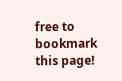free to bookmark this page!